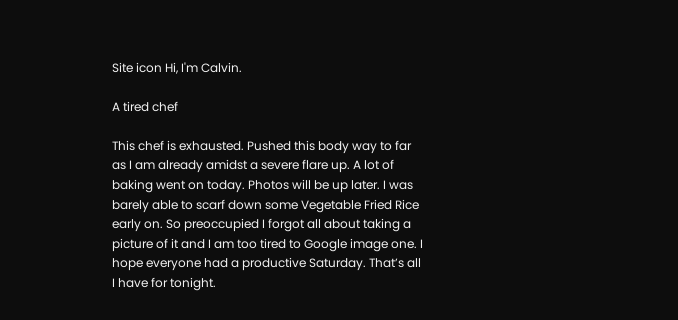Site icon Hi, I'm Calvin.

A tired chef

This chef is exhausted. Pushed this body way to far as I am already amidst a severe flare up. A lot of baking went on today. Photos will be up later. I was barely able to scarf down some Vegetable Fried Rice early on. So preoccupied I forgot all about taking a picture of it and I am too tired to Google image one. I hope everyone had a productive Saturday. That’s all I have for tonight.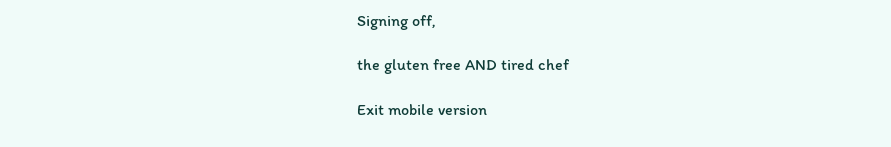Signing off,

the gluten free AND tired chef

Exit mobile version